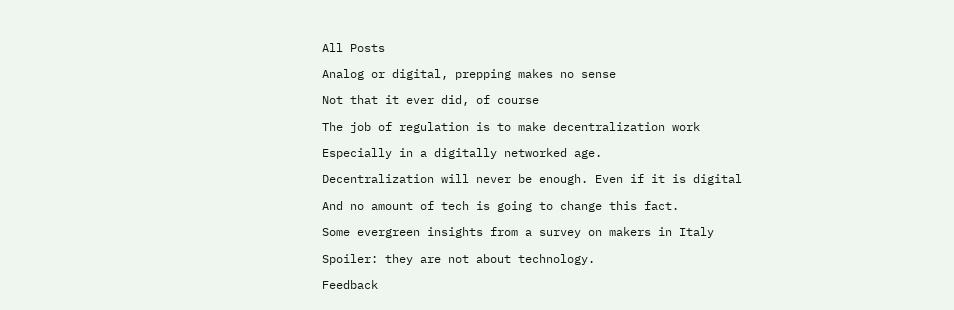All Posts

Analog or digital, prepping makes no sense

Not that it ever did, of course

The job of regulation is to make decentralization work

Especially in a digitally networked age.

Decentralization will never be enough. Even if it is digital

And no amount of tech is going to change this fact.

Some evergreen insights from a survey on makers in Italy

Spoiler: they are not about technology.

Feedback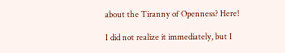about the Tiranny of Openness? Here!

I did not realize it immediately, but I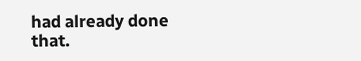had already done that.